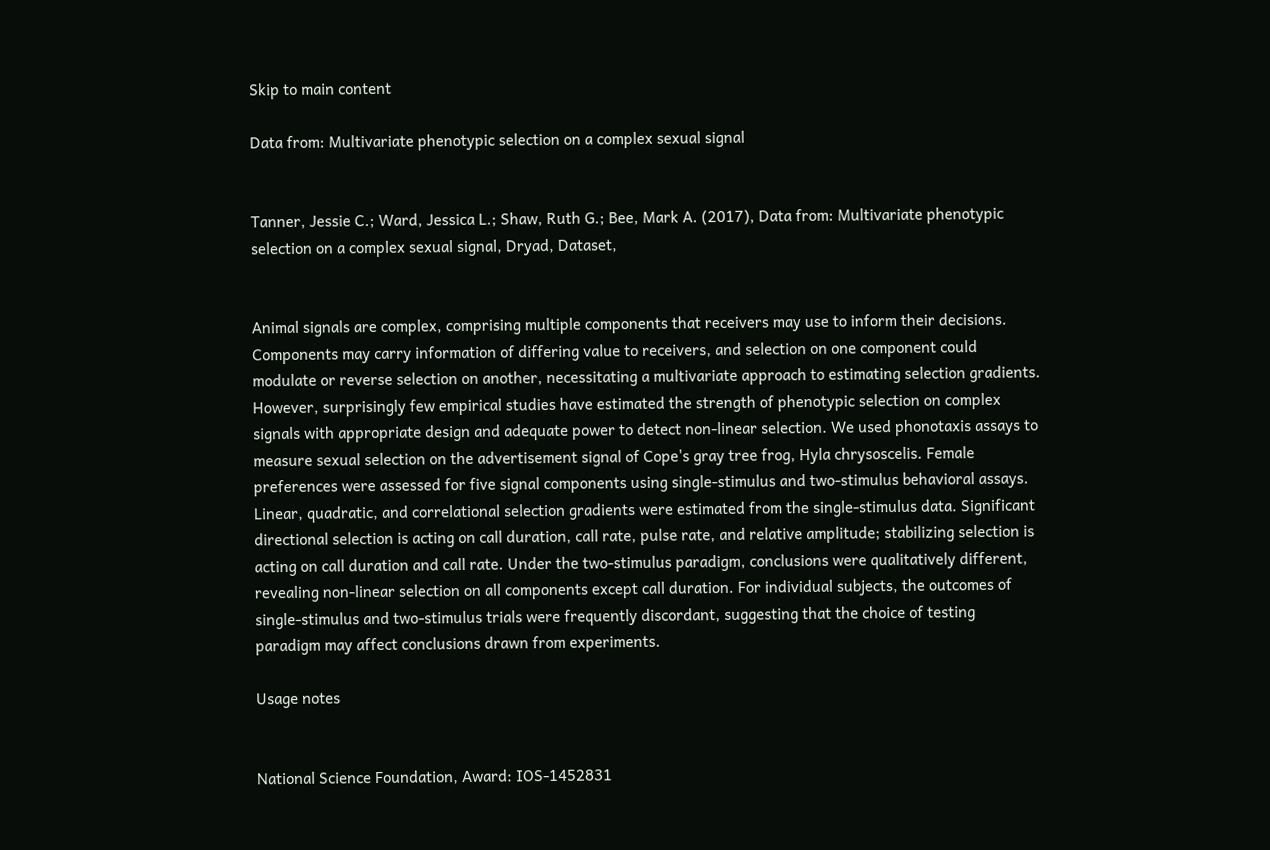Skip to main content

Data from: Multivariate phenotypic selection on a complex sexual signal


Tanner, Jessie C.; Ward, Jessica L.; Shaw, Ruth G.; Bee, Mark A. (2017), Data from: Multivariate phenotypic selection on a complex sexual signal, Dryad, Dataset,


Animal signals are complex, comprising multiple components that receivers may use to inform their decisions. Components may carry information of differing value to receivers, and selection on one component could modulate or reverse selection on another, necessitating a multivariate approach to estimating selection gradients. However, surprisingly few empirical studies have estimated the strength of phenotypic selection on complex signals with appropriate design and adequate power to detect non-linear selection. We used phonotaxis assays to measure sexual selection on the advertisement signal of Cope's gray tree frog, Hyla chrysoscelis. Female preferences were assessed for five signal components using single-stimulus and two-stimulus behavioral assays. Linear, quadratic, and correlational selection gradients were estimated from the single-stimulus data. Significant directional selection is acting on call duration, call rate, pulse rate, and relative amplitude; stabilizing selection is acting on call duration and call rate. Under the two-stimulus paradigm, conclusions were qualitatively different, revealing non-linear selection on all components except call duration. For individual subjects, the outcomes of single-stimulus and two-stimulus trials were frequently discordant, suggesting that the choice of testing paradigm may affect conclusions drawn from experiments.

Usage notes


National Science Foundation, Award: IOS-1452831